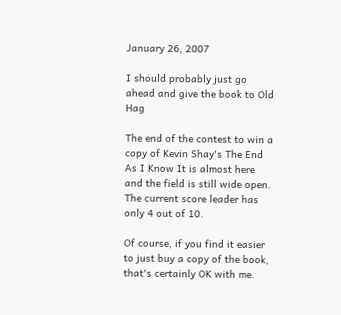January 26, 2007

I should probably just go ahead and give the book to Old Hag

The end of the contest to win a copy of Kevin Shay's The End As I Know It is almost here and the field is still wide open. The current score leader has only 4 out of 10.

Of course, if you find it easier to just buy a copy of the book, that's certainly OK with me.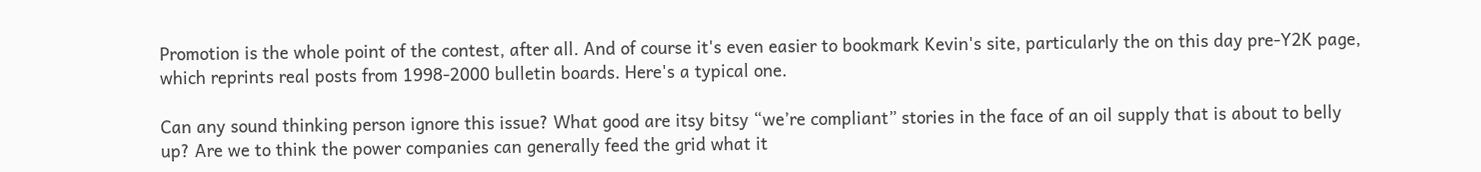Promotion is the whole point of the contest, after all. And of course it's even easier to bookmark Kevin's site, particularly the on this day pre-Y2K page, which reprints real posts from 1998-2000 bulletin boards. Here's a typical one.

Can any sound thinking person ignore this issue? What good are itsy bitsy “we’re compliant” stories in the face of an oil supply that is about to belly up? Are we to think the power companies can generally feed the grid what it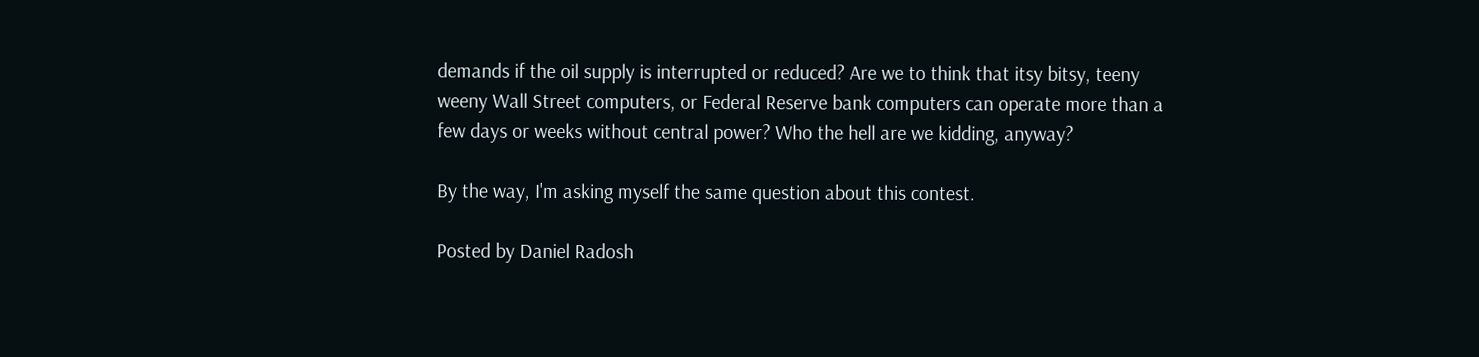demands if the oil supply is interrupted or reduced? Are we to think that itsy bitsy, teeny weeny Wall Street computers, or Federal Reserve bank computers can operate more than a few days or weeks without central power? Who the hell are we kidding, anyway?

By the way, I'm asking myself the same question about this contest.

Posted by Daniel Radosh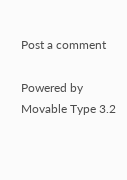Post a comment

Powered by
Movable Type 3.2